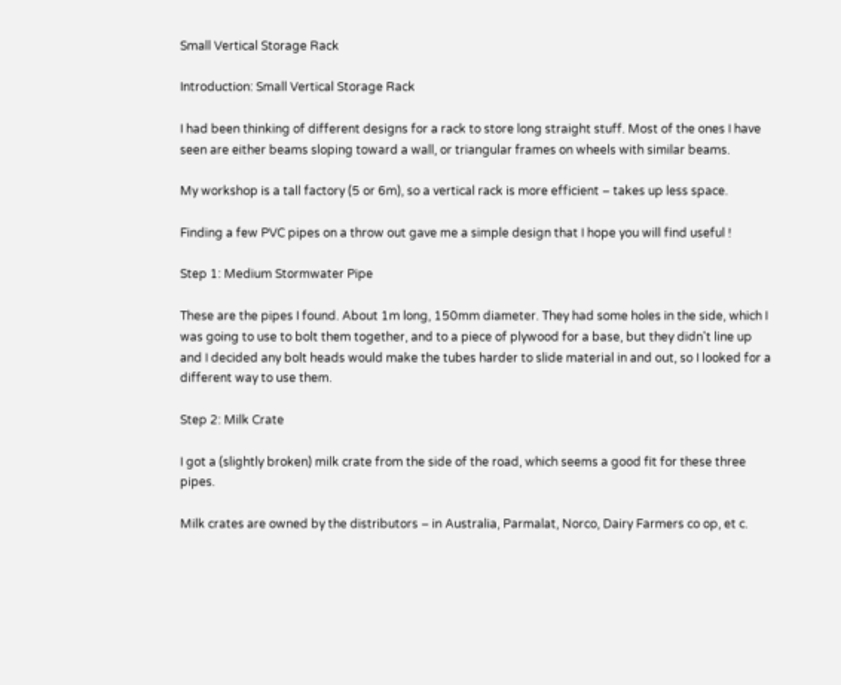Small Vertical Storage Rack

Introduction: Small Vertical Storage Rack

I had been thinking of different designs for a rack to store long straight stuff. Most of the ones I have seen are either beams sloping toward a wall, or triangular frames on wheels with similar beams.

My workshop is a tall factory (5 or 6m), so a vertical rack is more efficient – takes up less space.

Finding a few PVC pipes on a throw out gave me a simple design that I hope you will find useful !

Step 1: Medium Stormwater Pipe

These are the pipes I found. About 1m long, 150mm diameter. They had some holes in the side, which I was going to use to bolt them together, and to a piece of plywood for a base, but they didn't line up and I decided any bolt heads would make the tubes harder to slide material in and out, so I looked for a different way to use them.

Step 2: Milk Crate

I got a (slightly broken) milk crate from the side of the road, which seems a good fit for these three pipes.

Milk crates are owned by the distributors – in Australia, Parmalat, Norco, Dairy Farmers co op, et c.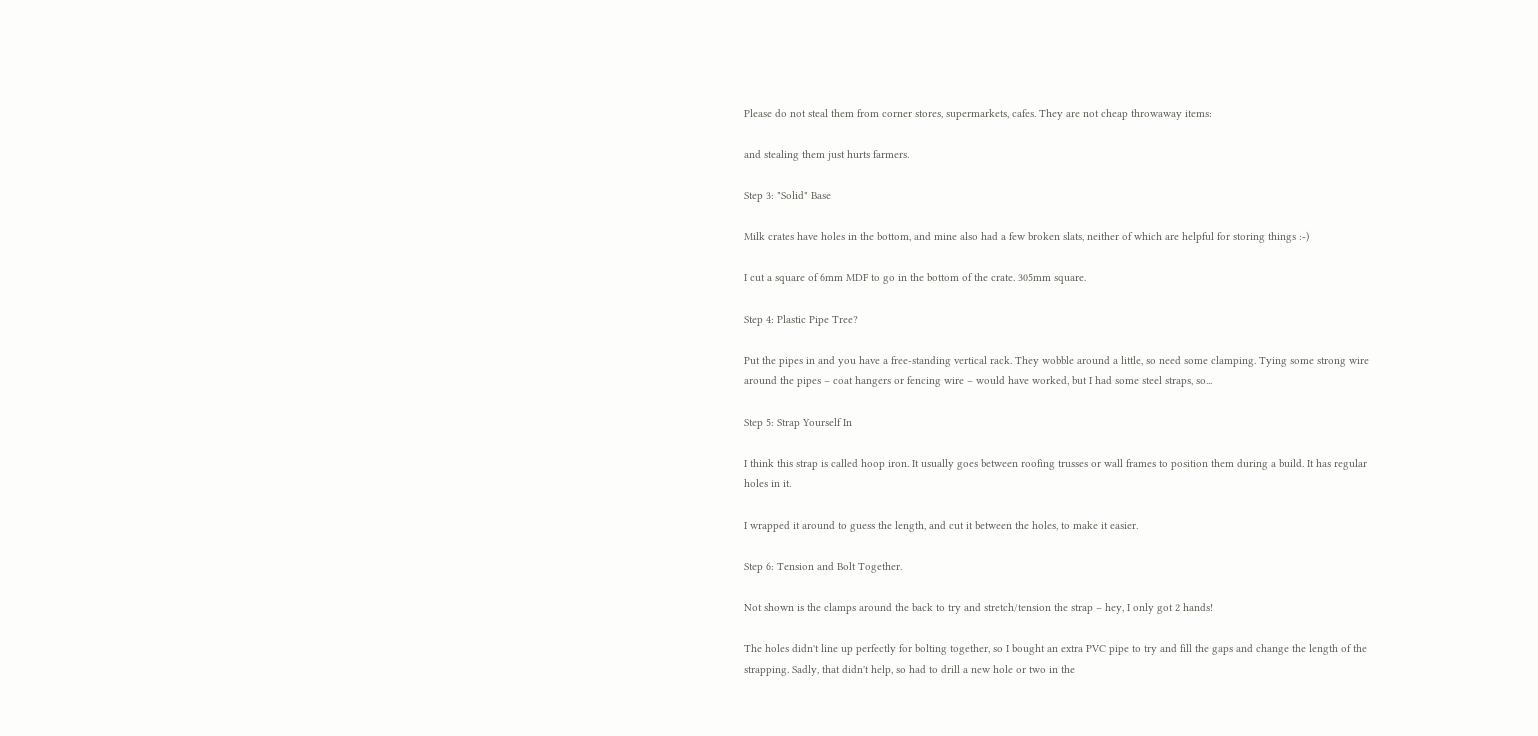Please do not steal them from corner stores, supermarkets, cafes. They are not cheap throwaway items:

and stealing them just hurts farmers.

Step 3: "Solid" Base

Milk crates have holes in the bottom, and mine also had a few broken slats, neither of which are helpful for storing things :-)

I cut a square of 6mm MDF to go in the bottom of the crate. 305mm square.

Step 4: Plastic Pipe Tree?

Put the pipes in and you have a free-standing vertical rack. They wobble around a little, so need some clamping. Tying some strong wire around the pipes – coat hangers or fencing wire – would have worked, but I had some steel straps, so...

Step 5: Strap Yourself In

I think this strap is called hoop iron. It usually goes between roofing trusses or wall frames to position them during a build. It has regular holes in it.

I wrapped it around to guess the length, and cut it between the holes, to make it easier.

Step 6: Tension and Bolt Together.

Not shown is the clamps around the back to try and stretch/tension the strap – hey, I only got 2 hands!

The holes didn't line up perfectly for bolting together, so I bought an extra PVC pipe to try and fill the gaps and change the length of the strapping. Sadly, that didn't help, so had to drill a new hole or two in the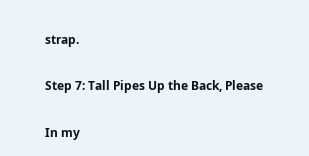strap.

Step 7: Tall Pipes Up the Back, Please

In my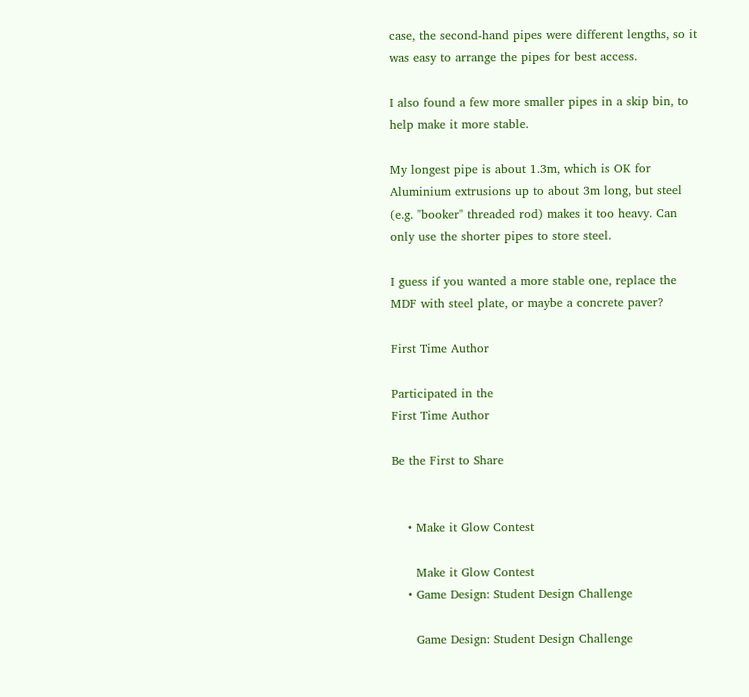case, the second-hand pipes were different lengths, so it was easy to arrange the pipes for best access.

I also found a few more smaller pipes in a skip bin, to help make it more stable.

My longest pipe is about 1.3m, which is OK for Aluminium extrusions up to about 3m long, but steel (e.g. "booker" threaded rod) makes it too heavy. Can only use the shorter pipes to store steel.

I guess if you wanted a more stable one, replace the MDF with steel plate, or maybe a concrete paver?

First Time Author

Participated in the
First Time Author

Be the First to Share


    • Make it Glow Contest

      Make it Glow Contest
    • Game Design: Student Design Challenge

      Game Design: Student Design Challenge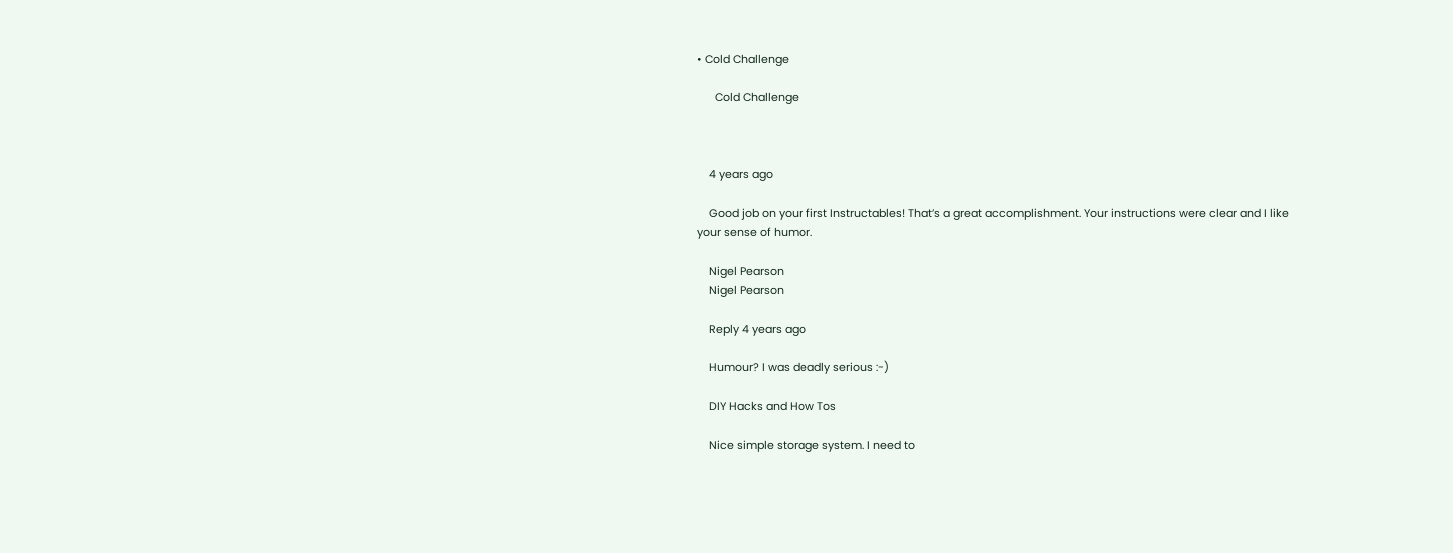• Cold Challenge

      Cold Challenge



    4 years ago

    Good job on your first Instructables! That’s a great accomplishment. Your instructions were clear and I like your sense of humor.

    Nigel Pearson
    Nigel Pearson

    Reply 4 years ago

    Humour? I was deadly serious :-)

    DIY Hacks and How Tos

    Nice simple storage system. I need to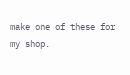make one of these for my shop.